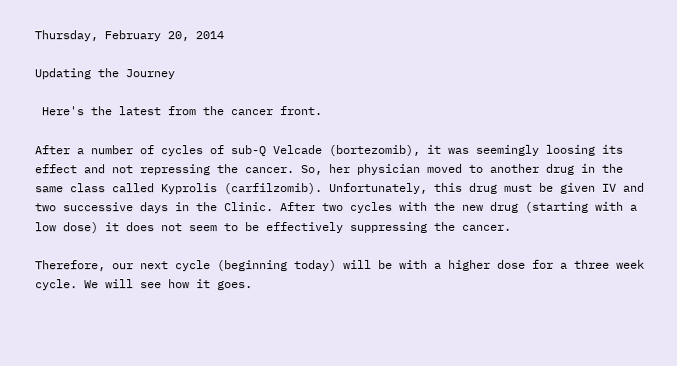Thursday, February 20, 2014

Updating the Journey

 Here's the latest from the cancer front.

After a number of cycles of sub-Q Velcade (bortezomib), it was seemingly loosing its effect and not repressing the cancer. So, her physician moved to another drug in the same class called Kyprolis (carfilzomib). Unfortunately, this drug must be given IV and two successive days in the Clinic. After two cycles with the new drug (starting with a low dose) it does not seem to be effectively suppressing the cancer.

Therefore, our next cycle (beginning today) will be with a higher dose for a three week cycle. We will see how it goes.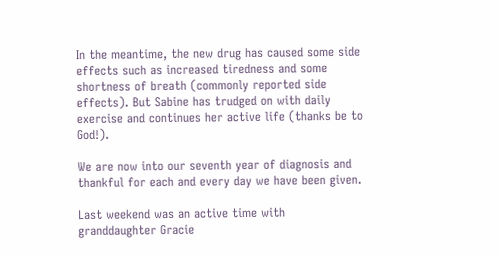In the meantime, the new drug has caused some side effects such as increased tiredness and some shortness of breath (commonly reported side effects). But Sabine has trudged on with daily exercise and continues her active life (thanks be to God!).

We are now into our seventh year of diagnosis and thankful for each and every day we have been given.

Last weekend was an active time with granddaughter Gracie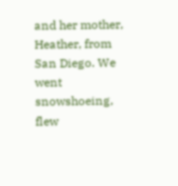and her mother, Heather, from San Diego. We went snowshoeing, flew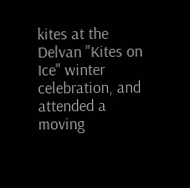kites at the Delvan "Kites on Ice" winter celebration, and attended a moving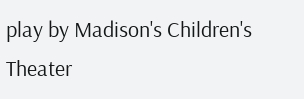play by Madison's Children's Theater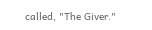called, "The Giver."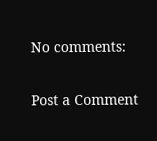No comments:

Post a Comment